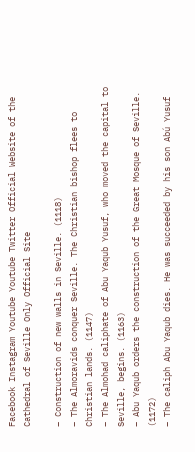Facebook Instagram Youtube Youtube Twitter Official Website of the Cathedral of Seville Only Official Site

– Construction of new walls in Seville. (1118)
– The Almoravids conquer Seville. The Christian bishop flees to Christian lands. (1147)
– The Almohad caliphate of Abu Yaqub Yusuf, who moved the capital to Seville, begins. (1163)
– Abu Yaqub orders the construction of the Great Mosque of Seville. (1172)
– The caliph Abu Yaqub dies. He was succeeded by his son Abú Yusuf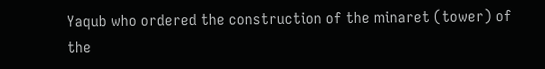Yaqub who ordered the construction of the minaret (tower) of the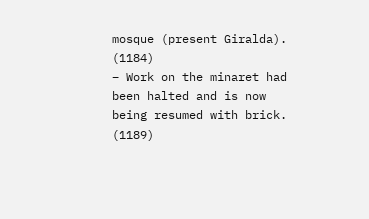mosque (present Giralda). (1184)
– Work on the minaret had been halted and is now being resumed with brick. (1189)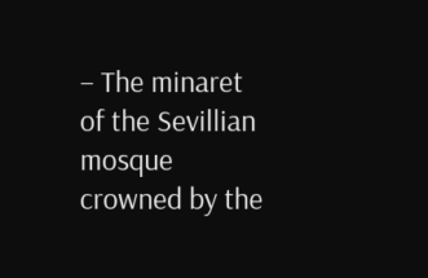– The minaret of the Sevillian mosque crowned by the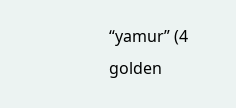“yamur” (4 golden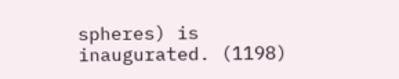spheres) is inaugurated. (1198)